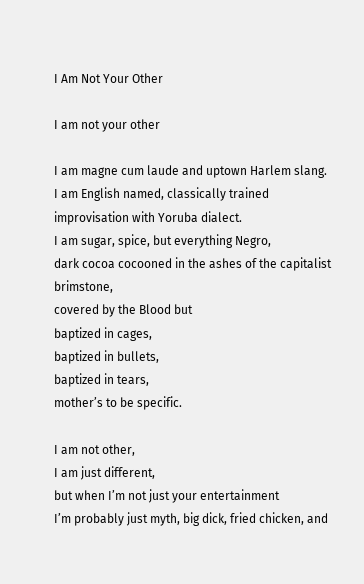I Am Not Your Other

I am not your other

I am magne cum laude and uptown Harlem slang.
I am English named, classically trained improvisation with Yoruba dialect.
I am sugar, spice, but everything Negro,
dark cocoa cocooned in the ashes of the capitalist brimstone,
covered by the Blood but
baptized in cages,
baptized in bullets,
baptized in tears,
mother’s to be specific.

I am not other,
I am just different,
but when I’m not just your entertainment
I’m probably just myth, big dick, fried chicken, and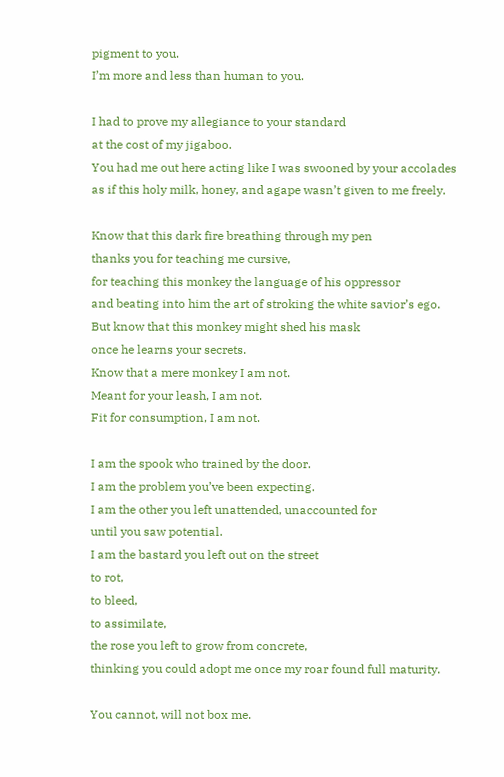pigment to you.
I’m more and less than human to you.

I had to prove my allegiance to your standard
at the cost of my jigaboo.
You had me out here acting like I was swooned by your accolades
as if this holy milk, honey, and agape wasn’t given to me freely.

Know that this dark fire breathing through my pen
thanks you for teaching me cursive,
for teaching this monkey the language of his oppressor
and beating into him the art of stroking the white savior’s ego.
But know that this monkey might shed his mask
once he learns your secrets.
Know that a mere monkey I am not.
Meant for your leash, I am not.
Fit for consumption, I am not.

I am the spook who trained by the door.
I am the problem you’ve been expecting.
I am the other you left unattended, unaccounted for
until you saw potential.
I am the bastard you left out on the street
to rot,
to bleed,
to assimilate,
the rose you left to grow from concrete,
thinking you could adopt me once my roar found full maturity.

You cannot, will not box me.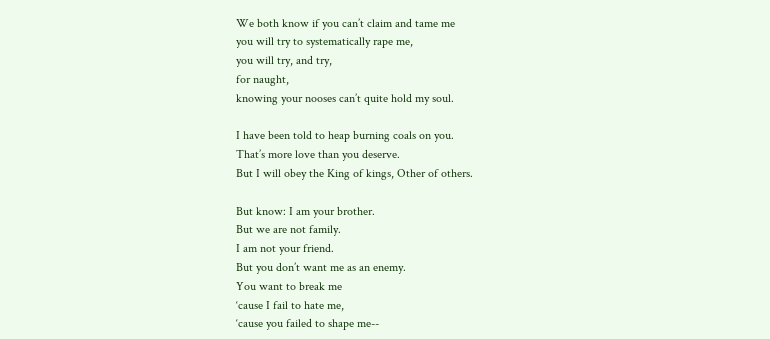We both know if you can’t claim and tame me
you will try to systematically rape me,
you will try, and try,
for naught,
knowing your nooses can’t quite hold my soul.

I have been told to heap burning coals on you.
That’s more love than you deserve.
But I will obey the King of kings, Other of others.

But know: I am your brother.
But we are not family.
I am not your friend.
But you don’t want me as an enemy.
You want to break me
‘cause I fail to hate me,
‘cause you failed to shape me--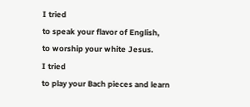I tried
to speak your flavor of English,
to worship your white Jesus.
I tried
to play your Bach pieces and learn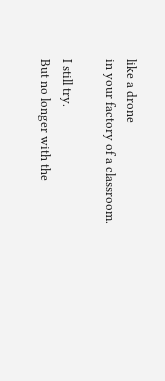like a drone
in your factory of a classroom.

I still try.
But no longer with the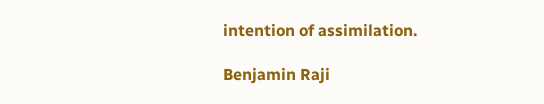intention of assimilation.

Benjamin Raji